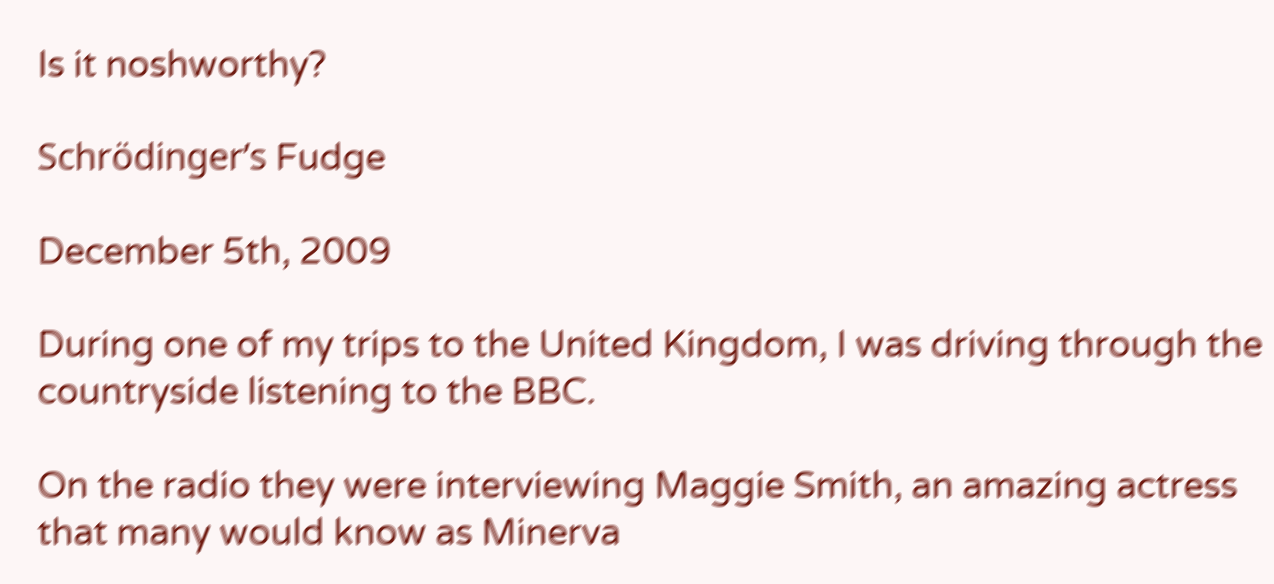Is it noshworthy?

Schrödinger’s Fudge

December 5th, 2009

During one of my trips to the United Kingdom, I was driving through the countryside listening to the BBC.

On the radio they were interviewing Maggie Smith, an amazing actress that many would know as Minerva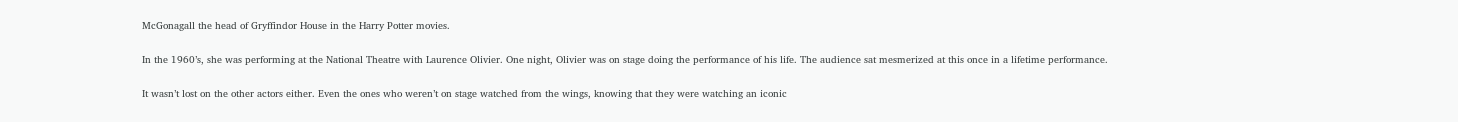McGonagall the head of Gryffindor House in the Harry Potter movies.

In the 1960’s, she was performing at the National Theatre with Laurence Olivier. One night, Olivier was on stage doing the performance of his life. The audience sat mesmerized at this once in a lifetime performance.

It wasn’t lost on the other actors either. Even the ones who weren’t on stage watched from the wings, knowing that they were watching an iconic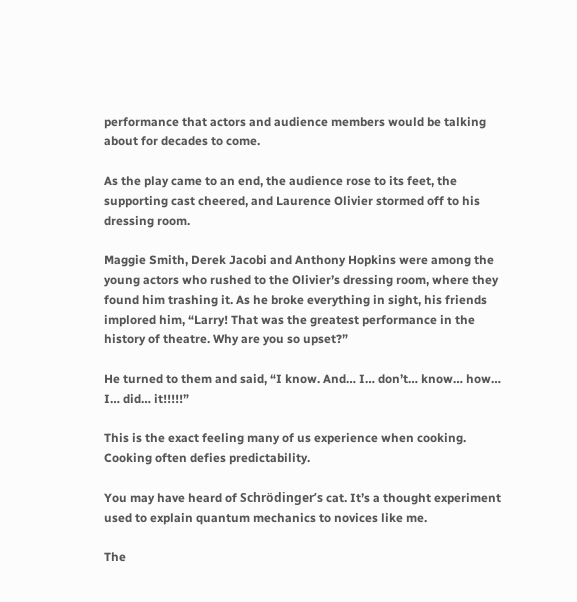performance that actors and audience members would be talking about for decades to come.

As the play came to an end, the audience rose to its feet, the supporting cast cheered, and Laurence Olivier stormed off to his dressing room.

Maggie Smith, Derek Jacobi and Anthony Hopkins were among the young actors who rushed to the Olivier’s dressing room, where they found him trashing it. As he broke everything in sight, his friends implored him, “Larry! That was the greatest performance in the history of theatre. Why are you so upset?”

He turned to them and said, “I know. And… I… don’t… know… how… I… did… it!!!!!”

This is the exact feeling many of us experience when cooking. Cooking often defies predictability.

You may have heard of Schrödinger’s cat. It’s a thought experiment used to explain quantum mechanics to novices like me.

The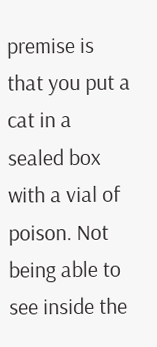premise is that you put a cat in a sealed box with a vial of poison. Not being able to see inside the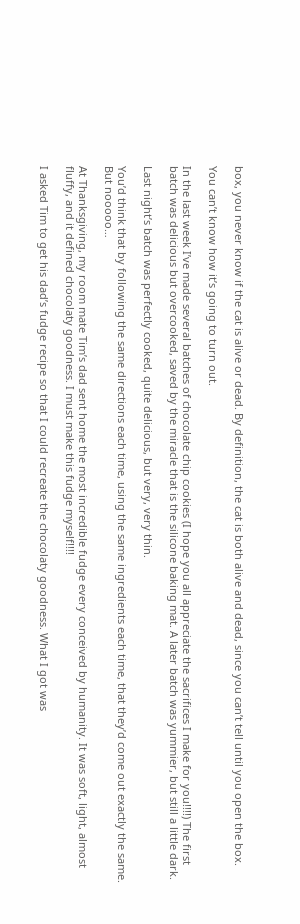box, you never know if the cat is alive or dead. By definition, the cat is both alive and dead, since you can’t tell until you open the box.

You can’t know how it’s going to turn out.

In the last week I’ve made several batches of chocolate chip cookies (I hope you all appreciate the sacrifices I make for you!!!!) The first batch was delicious but overcooked, saved by the miracle that is the silicone baking mat. A later batch was yummier, but still a little dark.

Last night’s batch was perfectly cooked, quite delicious, but very, very thin.

You’d think that by following the same directions each time, using the same ingredients each time, that they’d come out exactly the same. But nooooo…

At Thanksgiving, my room mate Tim’s dad sent home the most incredible fudge every conceived by humanity. It was soft, light, almost fluffy, and it defined chocolaty goodness. I must make this fudge myself!!!!

I asked Tim to get his dad’s fudge recipe so that I could recreate the chocolaty goodness. What I got was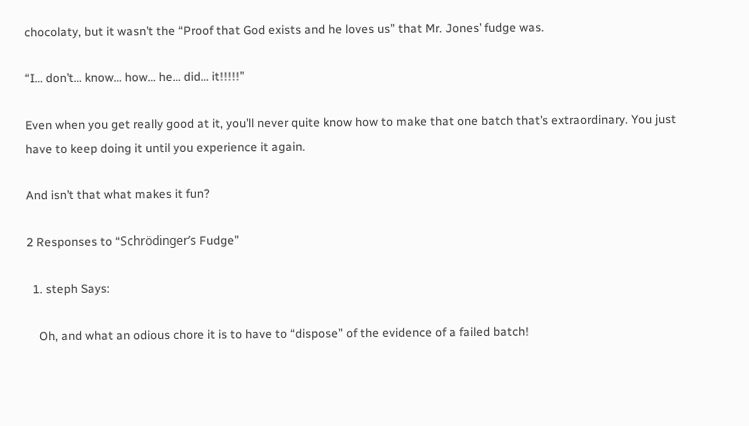chocolaty, but it wasn’t the “Proof that God exists and he loves us” that Mr. Jones’ fudge was.

“I… don’t… know… how… he… did… it!!!!!”

Even when you get really good at it, you’ll never quite know how to make that one batch that’s extraordinary. You just have to keep doing it until you experience it again.

And isn’t that what makes it fun?

2 Responses to “Schrödinger’s Fudge”

  1. steph Says:

    Oh, and what an odious chore it is to have to “dispose” of the evidence of a failed batch!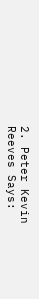2. Peter Kevin Reeves Says: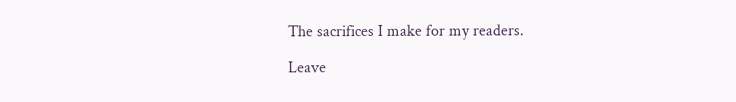The sacrifices I make for my readers.

Leave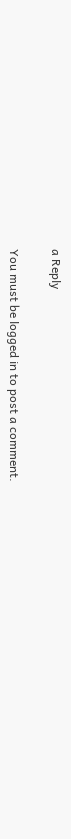a Reply

You must be logged in to post a comment.